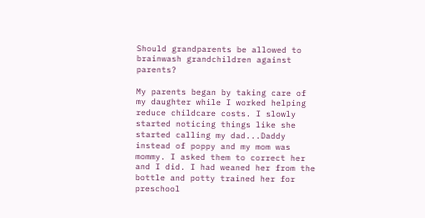Should grandparents be allowed to brainwash grandchildren against parents?

My parents began by taking care of my daughter while I worked helping reduce childcare costs. I slowly started noticing things like she started calling my dad...Daddy instead of poppy and my mom was mommy. I asked them to correct her and I did. I had weaned her from the bottle and potty trained her for preschool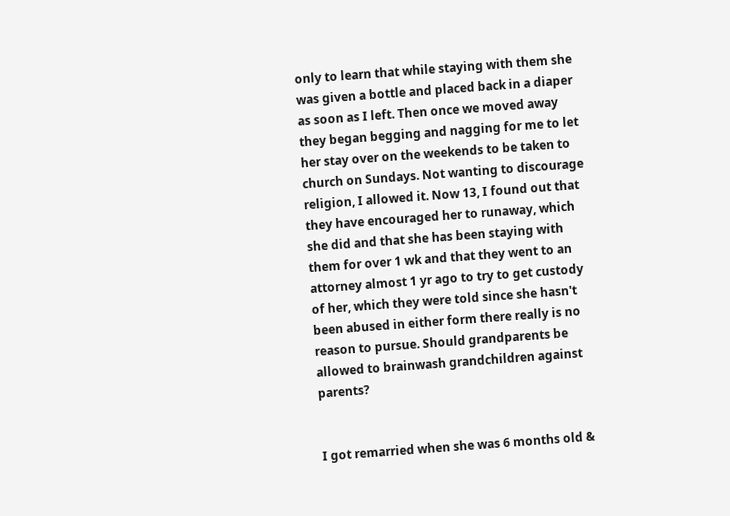only to learn that while staying with them she was given a bottle and placed back in a diaper as soon as I left. Then once we moved away they began begging and nagging for me to let her stay over on the weekends to be taken to church on Sundays. Not wanting to discourage religion, I allowed it. Now 13, I found out that they have encouraged her to runaway, which she did and that she has been staying with them for over 1 wk and that they went to an attorney almost 1 yr ago to try to get custody of her, which they were told since she hasn't been abused in either form there really is no reason to pursue. Should grandparents be allowed to brainwash grandchildren against parents?


I got remarried when she was 6 months old &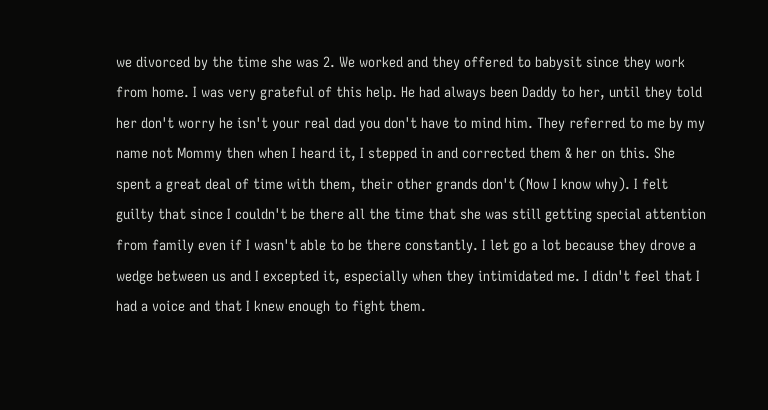we divorced by the time she was 2. We worked and they offered to babysit since they work from home. I was very grateful of this help. He had always been Daddy to her, until they told her don't worry he isn't your real dad you don't have to mind him. They referred to me by my name not Mommy then when I heard it, I stepped in and corrected them & her on this. She spent a great deal of time with them, their other grands don't (Now I know why). I felt guilty that since I couldn't be there all the time that she was still getting special attention from family even if I wasn't able to be there constantly. I let go a lot because they drove a wedge between us and I excepted it, especially when they intimidated me. I didn't feel that I had a voice and that I knew enough to fight them.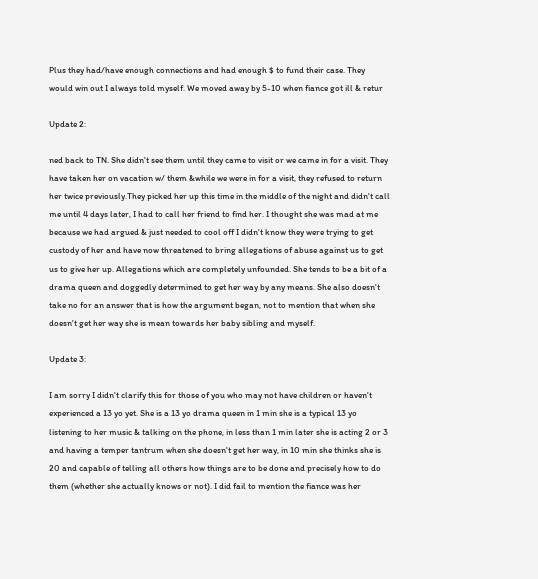Plus they had/have enough connections and had enough $ to fund their case. They would win out I always told myself. We moved away by 5-10 when fiance got ill & retur

Update 2:

ned back to TN. She didn't see them until they came to visit or we came in for a visit. They have taken her on vacation w/ them &while we were in for a visit, they refused to return her twice previously.They picked her up this time in the middle of the night and didn't call me until 4 days later, I had to call her friend to find her. I thought she was mad at me because we had argued & just needed to cool off I didn't know they were trying to get custody of her and have now threatened to bring allegations of abuse against us to get us to give her up. Allegations which are completely unfounded. She tends to be a bit of a drama queen and doggedly determined to get her way by any means. She also doesn't take no for an answer that is how the argument began, not to mention that when she doesn't get her way she is mean towards her baby sibling and myself.

Update 3:

I am sorry I didn't clarify this for those of you who may not have children or haven't experienced a 13 yo yet. She is a 13 yo drama queen in 1 min she is a typical 13 yo listening to her music & talking on the phone, in less than 1 min later she is acting 2 or 3 and having a temper tantrum when she doesn't get her way, in 10 min she thinks she is 20 and capable of telling all others how things are to be done and precisely how to do them (whether she actually knows or not). I did fail to mention the fiance was her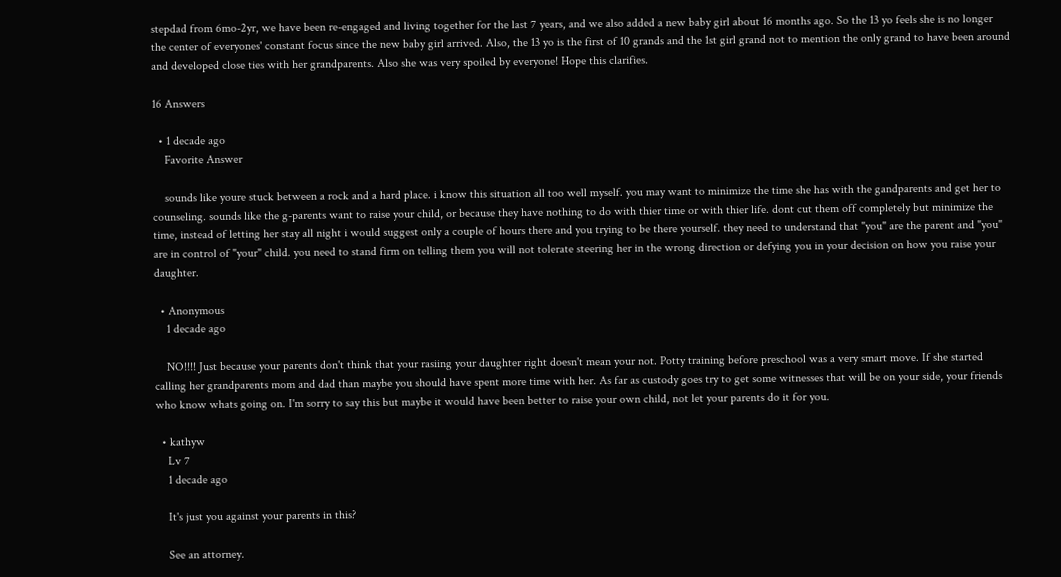stepdad from 6mo-2yr, we have been re-engaged and living together for the last 7 years, and we also added a new baby girl about 16 months ago. So the 13 yo feels she is no longer the center of everyones' constant focus since the new baby girl arrived. Also, the 13 yo is the first of 10 grands and the 1st girl grand not to mention the only grand to have been around and developed close ties with her grandparents. Also she was very spoiled by everyone! Hope this clarifies.

16 Answers

  • 1 decade ago
    Favorite Answer

    sounds like youre stuck between a rock and a hard place. i know this situation all too well myself. you may want to minimize the time she has with the gandparents and get her to counseling. sounds like the g-parents want to raise your child, or because they have nothing to do with thier time or with thier life. dont cut them off completely but minimize the time, instead of letting her stay all night i would suggest only a couple of hours there and you trying to be there yourself. they need to understand that "you" are the parent and "you" are in control of "your" child. you need to stand firm on telling them you will not tolerate steering her in the wrong direction or defying you in your decision on how you raise your daughter.

  • Anonymous
    1 decade ago

    NO!!!! Just because your parents don't think that your rasiing your daughter right doesn't mean your not. Potty training before preschool was a very smart move. If she started calling her grandparents mom and dad than maybe you should have spent more time with her. As far as custody goes try to get some witnesses that will be on your side, your friends who know whats going on. I'm sorry to say this but maybe it would have been better to raise your own child, not let your parents do it for you.

  • kathyw
    Lv 7
    1 decade ago

    It's just you against your parents in this?

    See an attorney.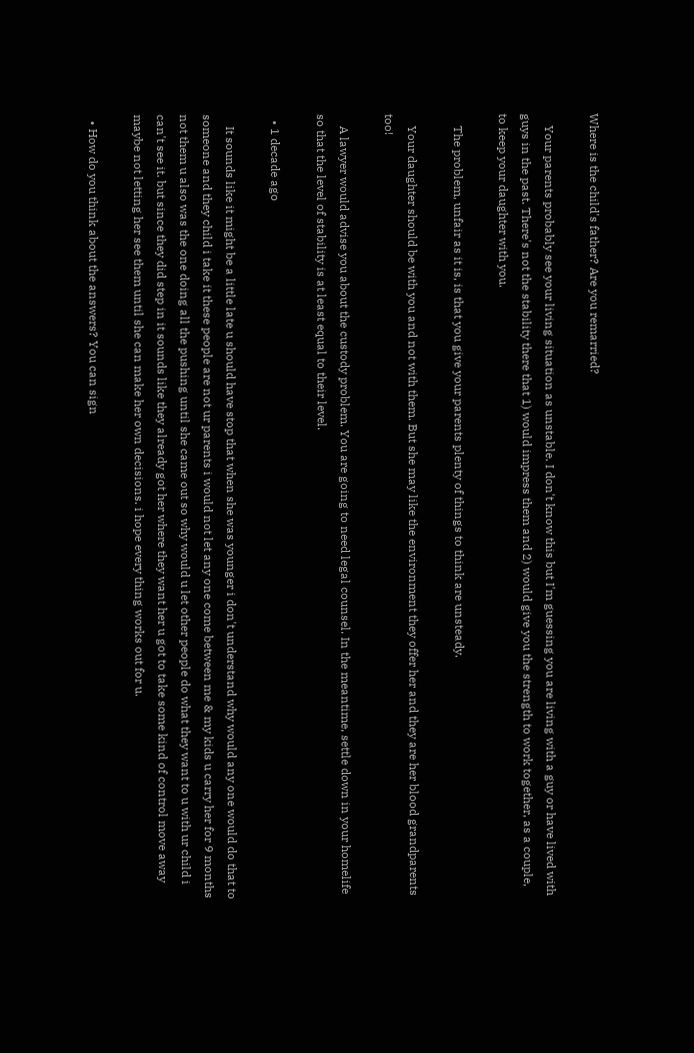Where is the child's father? Are you remarried?

    Your parents probably see your living situation as unstable. I don't know this but I'm guessing you are living with a guy or have lived with guys in the past. There's not the stability there that 1) would impress them and 2) would give you the strength to work together, as a couple, to keep your daughter with you.

    The problem, unfair as it is, is that you give your parents plenty of things to think are unsteady.

    Your daughter should be with you and not with them. But she may like the environment they offer her and they are her blood grandparents too!

    A lawyer would advise you about the custody problem. You are going to need legal counsel. In the meantime, settle down in your homelife so that the level of stability is at least equal to their level.

  • 1 decade ago

    It sounds like it might be a little late u should have stop that when she was younger i don't understand why would any one would do that to someone and they child i take it these people are not ur parents i would not let any one come between me & my kids u carry her for 9 months not them u also was the one doing all the pushing until she came out so why would u let other people do what they want to u with ur child i can't see it. but since they did step in it sounds like they already got her where they want her u got to take some kind of control move away maybe not letting her see them until she can make her own decisions. i hope every thing works out for u.

  • How do you think about the answers? You can sign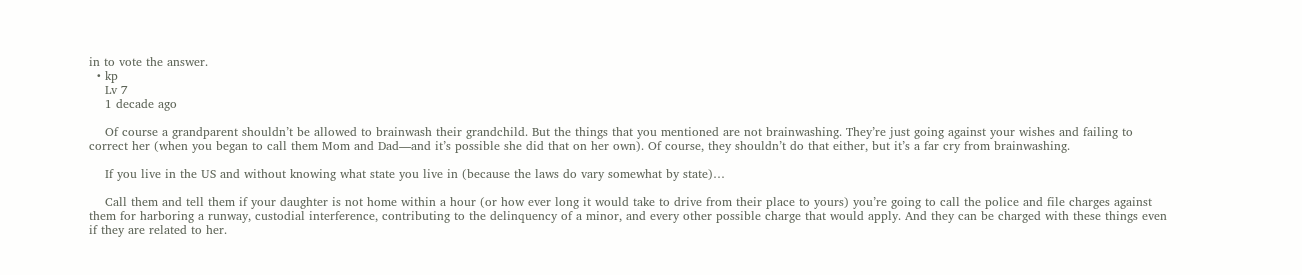in to vote the answer.
  • kp
    Lv 7
    1 decade ago

    Of course a grandparent shouldn’t be allowed to brainwash their grandchild. But the things that you mentioned are not brainwashing. They’re just going against your wishes and failing to correct her (when you began to call them Mom and Dad—and it’s possible she did that on her own). Of course, they shouldn’t do that either, but it’s a far cry from brainwashing.

    If you live in the US and without knowing what state you live in (because the laws do vary somewhat by state)…

    Call them and tell them if your daughter is not home within a hour (or how ever long it would take to drive from their place to yours) you’re going to call the police and file charges against them for harboring a runway, custodial interference, contributing to the delinquency of a minor, and every other possible charge that would apply. And they can be charged with these things even if they are related to her.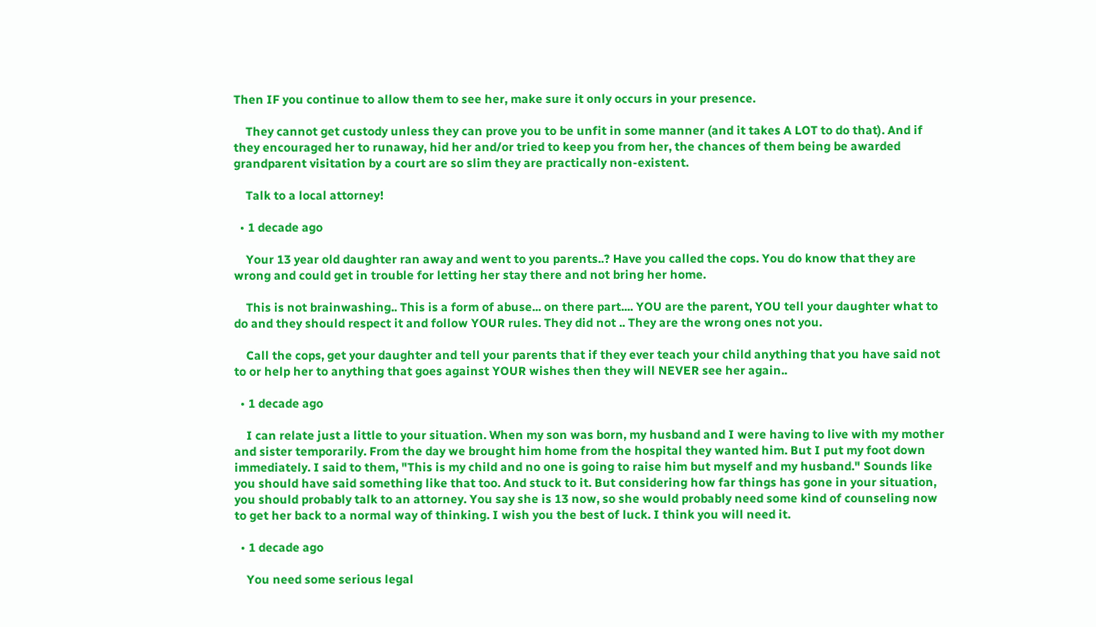Then IF you continue to allow them to see her, make sure it only occurs in your presence.

    They cannot get custody unless they can prove you to be unfit in some manner (and it takes A LOT to do that). And if they encouraged her to runaway, hid her and/or tried to keep you from her, the chances of them being be awarded grandparent visitation by a court are so slim they are practically non-existent.

    Talk to a local attorney!

  • 1 decade ago

    Your 13 year old daughter ran away and went to you parents..? Have you called the cops. You do know that they are wrong and could get in trouble for letting her stay there and not bring her home.

    This is not brainwashing.. This is a form of abuse... on there part.... YOU are the parent, YOU tell your daughter what to do and they should respect it and follow YOUR rules. They did not .. They are the wrong ones not you.

    Call the cops, get your daughter and tell your parents that if they ever teach your child anything that you have said not to or help her to anything that goes against YOUR wishes then they will NEVER see her again..

  • 1 decade ago

    I can relate just a little to your situation. When my son was born, my husband and I were having to live with my mother and sister temporarily. From the day we brought him home from the hospital they wanted him. But I put my foot down immediately. I said to them, "This is my child and no one is going to raise him but myself and my husband." Sounds like you should have said something like that too. And stuck to it. But considering how far things has gone in your situation, you should probably talk to an attorney. You say she is 13 now, so she would probably need some kind of counseling now to get her back to a normal way of thinking. I wish you the best of luck. I think you will need it.

  • 1 decade ago

    You need some serious legal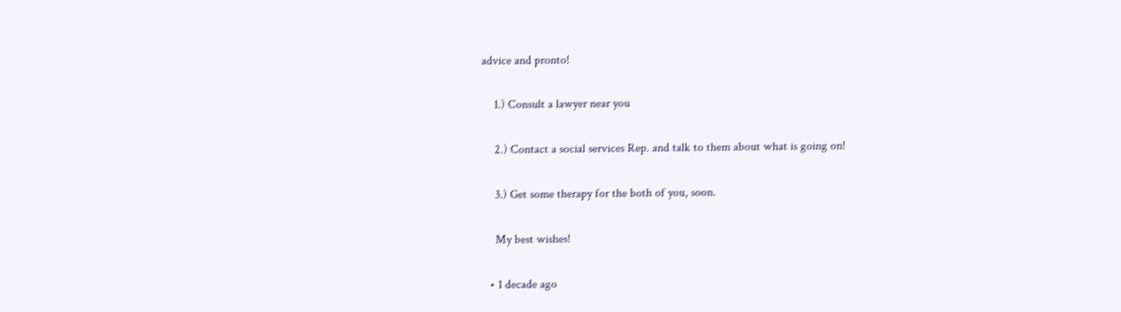advice and pronto!

    1.) Consult a lawyer near you

    2.) Contact a social services Rep. and talk to them about what is going on!

    3.) Get some therapy for the both of you, soon.

    My best wishes!

  • 1 decade ago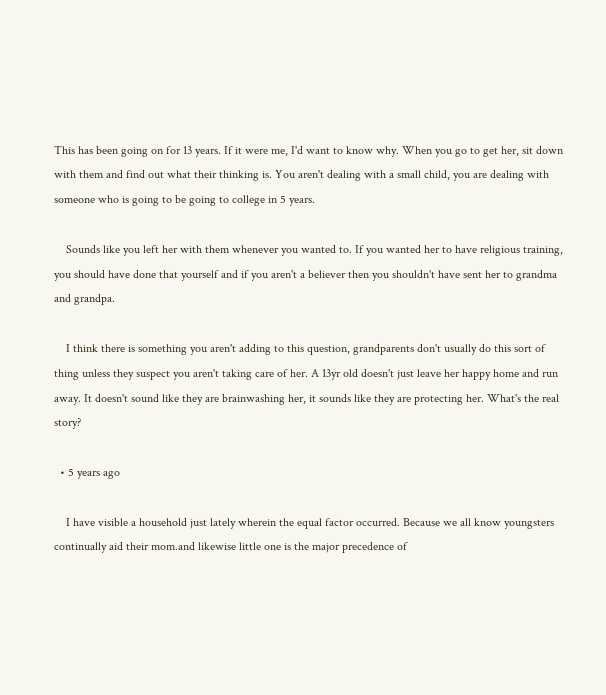This has been going on for 13 years. If it were me, I'd want to know why. When you go to get her, sit down with them and find out what their thinking is. You aren't dealing with a small child, you are dealing with someone who is going to be going to college in 5 years.

    Sounds like you left her with them whenever you wanted to. If you wanted her to have religious training, you should have done that yourself and if you aren't a believer then you shouldn't have sent her to grandma and grandpa.

    I think there is something you aren't adding to this question, grandparents don't usually do this sort of thing unless they suspect you aren't taking care of her. A 13yr old doesn't just leave her happy home and run away. It doesn't sound like they are brainwashing her, it sounds like they are protecting her. What's the real story?

  • 5 years ago

    I have visible a household just lately wherein the equal factor occurred. Because we all know youngsters continually aid their mom.and likewise little one is the major precedence of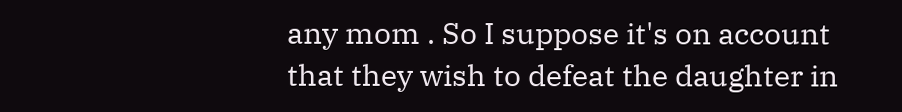any mom . So I suppose it's on account that they wish to defeat the daughter in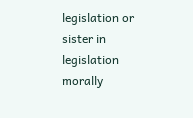legislation or sister in legislation morally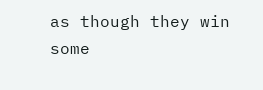as though they win some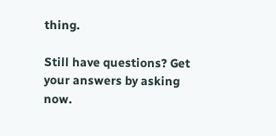thing.

Still have questions? Get your answers by asking now.